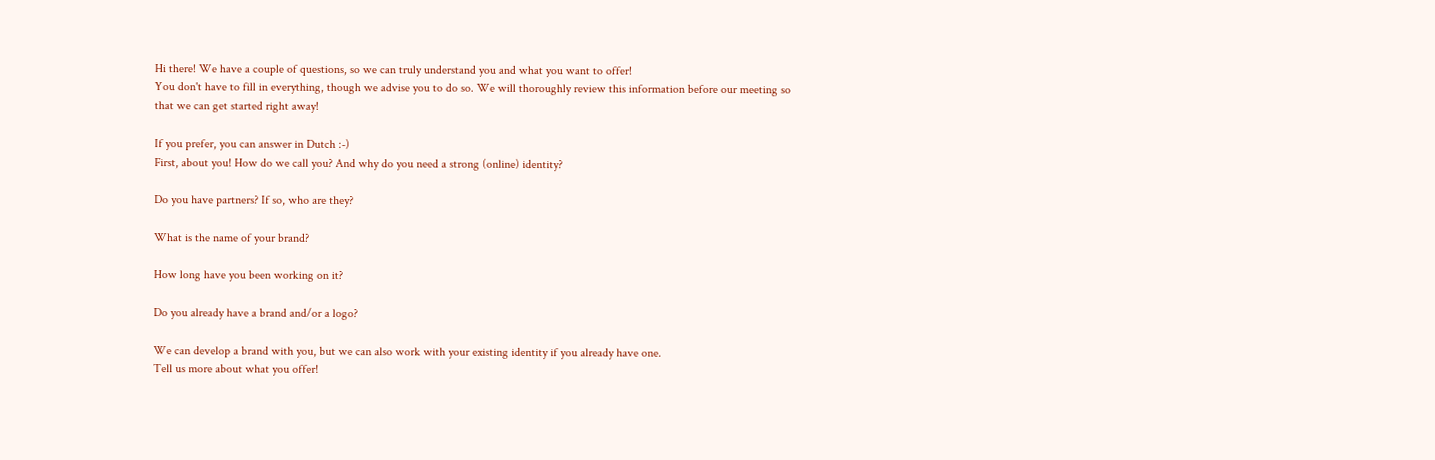Hi there! We have a couple of questions, so we can truly understand you and what you want to offer!
You don't have to fill in everything, though we advise you to do so. We will thoroughly review this information before our meeting so that we can get started right away!

If you prefer, you can answer in Dutch :-)
First, about you! How do we call you? And why do you need a strong (online) identity?

Do you have partners? If so, who are they?

What is the name of your brand?

How long have you been working on it?

Do you already have a brand and/or a logo?

We can develop a brand with you, but we can also work with your existing identity if you already have one.
Tell us more about what you offer!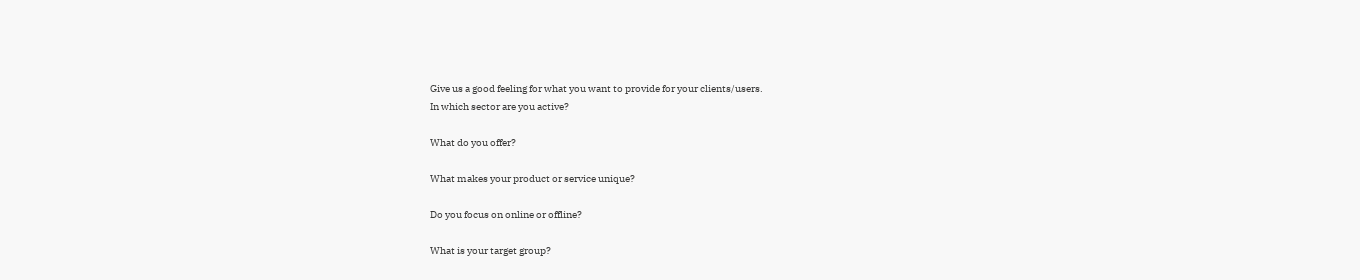Give us a good feeling for what you want to provide for your clients/users.
In which sector are you active?

What do you offer?

What makes your product or service unique?

Do you focus on online or offline?

What is your target group?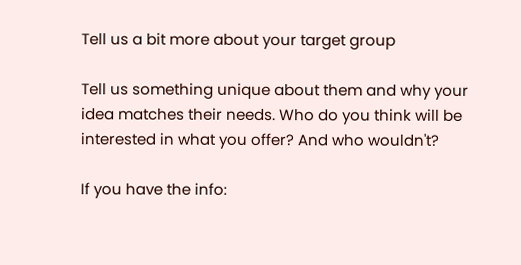Tell us a bit more about your target group

Tell us something unique about them and why your idea matches their needs. Who do you think will be interested in what you offer? And who wouldn't?

If you have the info: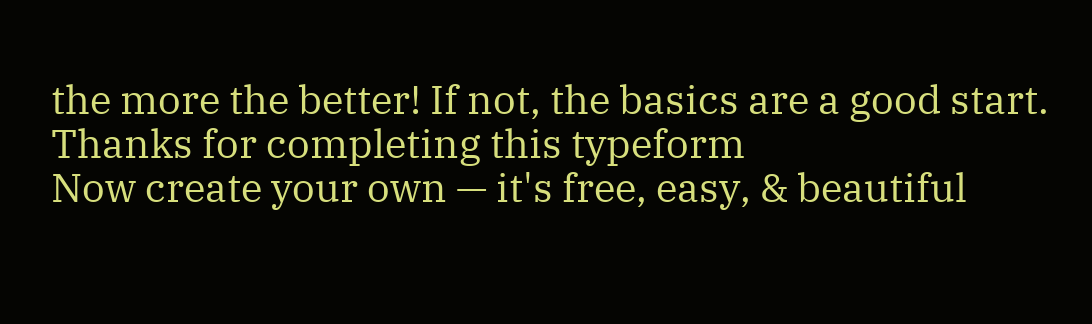the more the better! If not, the basics are a good start.
Thanks for completing this typeform
Now create your own — it's free, easy, & beautiful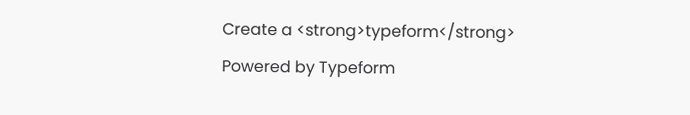Create a <strong>typeform</strong>
Powered by Typeform